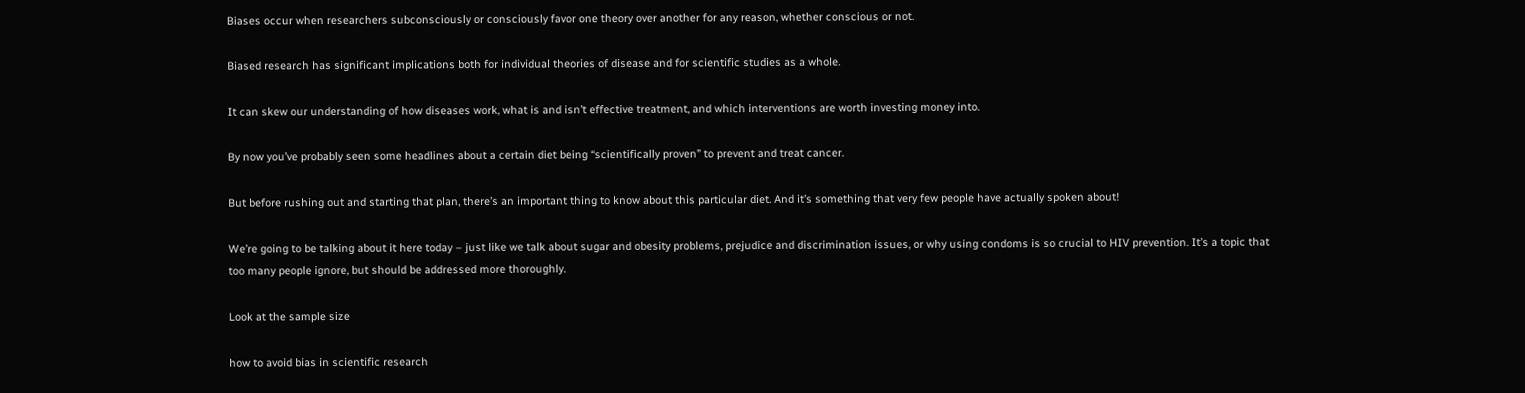Biases occur when researchers subconsciously or consciously favor one theory over another for any reason, whether conscious or not.

Biased research has significant implications both for individual theories of disease and for scientific studies as a whole.

It can skew our understanding of how diseases work, what is and isn’t effective treatment, and which interventions are worth investing money into.

By now you’ve probably seen some headlines about a certain diet being “scientifically proven” to prevent and treat cancer.

But before rushing out and starting that plan, there’s an important thing to know about this particular diet. And it’s something that very few people have actually spoken about!

We’re going to be talking about it here today – just like we talk about sugar and obesity problems, prejudice and discrimination issues, or why using condoms is so crucial to HIV prevention. It’s a topic that too many people ignore, but should be addressed more thoroughly.

Look at the sample size

how to avoid bias in scientific research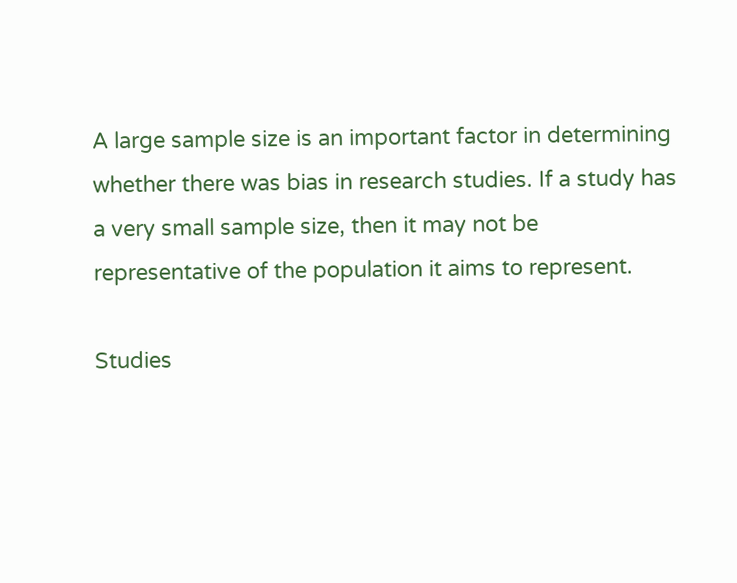A large sample size is an important factor in determining whether there was bias in research studies. If a study has a very small sample size, then it may not be representative of the population it aims to represent.

Studies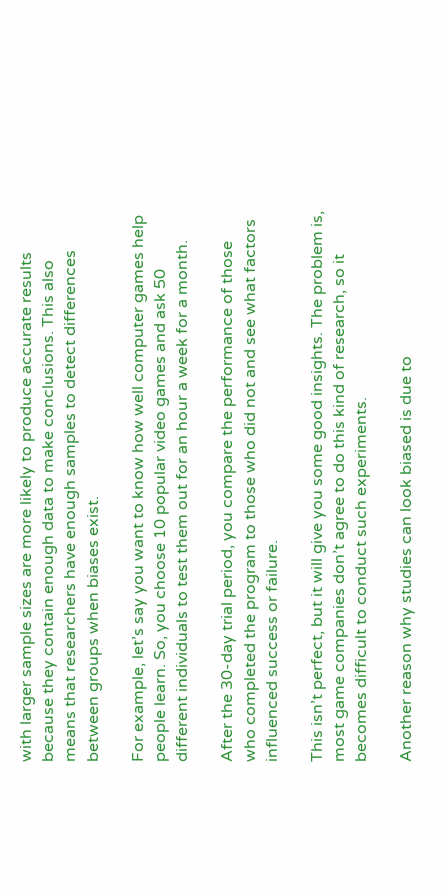with larger sample sizes are more likely to produce accurate results because they contain enough data to make conclusions. This also means that researchers have enough samples to detect differences between groups when biases exist.

For example, let’s say you want to know how well computer games help people learn. So, you choose 10 popular video games and ask 50 different individuals to test them out for an hour a week for a month.

After the 30-day trial period, you compare the performance of those who completed the program to those who did not and see what factors influenced success or failure.

This isn’t perfect, but it will give you some good insights. The problem is, most game companies don’t agree to do this kind of research, so it becomes difficult to conduct such experiments.

Another reason why studies can look biased is due to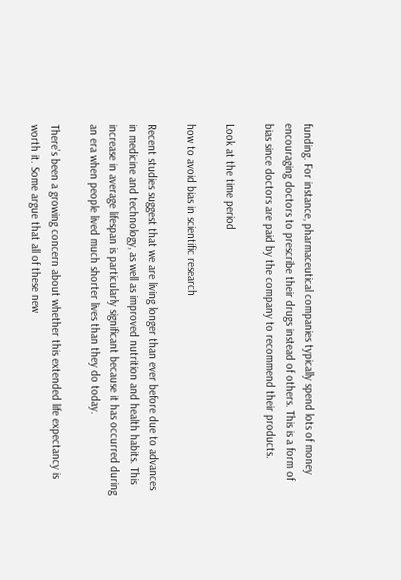funding. For instance, pharmaceutical companies typically spend lots of money encouraging doctors to prescribe their drugs instead of others. This is a form of bias since doctors are paid by the company to recommend their products.

Look at the time period

how to avoid bias in scientific research

Recent studies suggest that we are living longer than ever before due to advances in medicine and technology, as well as improved nutrition and health habits. This increase in average lifespan is particularly significant because it has occurred during an era when people lived much shorter lives than they do today.

There’s been a growing concern about whether this extended life expectancy is worth it. Some argue that all of these new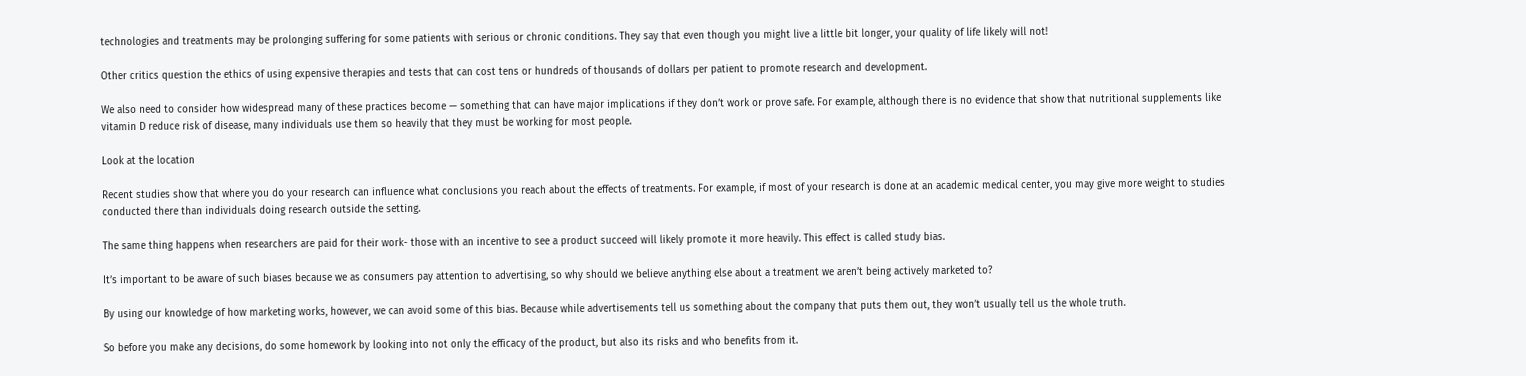technologies and treatments may be prolonging suffering for some patients with serious or chronic conditions. They say that even though you might live a little bit longer, your quality of life likely will not!

Other critics question the ethics of using expensive therapies and tests that can cost tens or hundreds of thousands of dollars per patient to promote research and development.

We also need to consider how widespread many of these practices become — something that can have major implications if they don’t work or prove safe. For example, although there is no evidence that show that nutritional supplements like vitamin D reduce risk of disease, many individuals use them so heavily that they must be working for most people.

Look at the location

Recent studies show that where you do your research can influence what conclusions you reach about the effects of treatments. For example, if most of your research is done at an academic medical center, you may give more weight to studies conducted there than individuals doing research outside the setting.

The same thing happens when researchers are paid for their work- those with an incentive to see a product succeed will likely promote it more heavily. This effect is called study bias.

It’s important to be aware of such biases because we as consumers pay attention to advertising, so why should we believe anything else about a treatment we aren’t being actively marketed to?

By using our knowledge of how marketing works, however, we can avoid some of this bias. Because while advertisements tell us something about the company that puts them out, they won’t usually tell us the whole truth.

So before you make any decisions, do some homework by looking into not only the efficacy of the product, but also its risks and who benefits from it.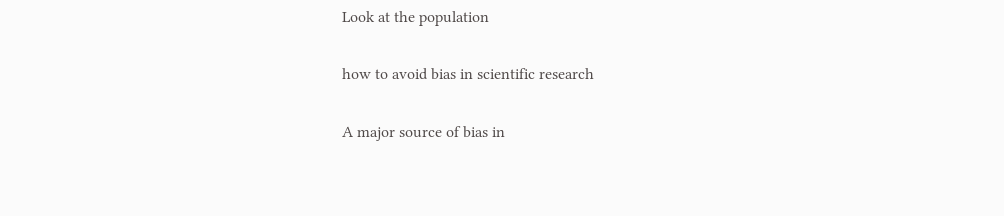Look at the population

how to avoid bias in scientific research

A major source of bias in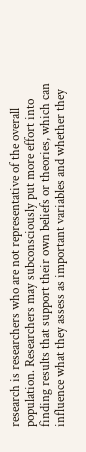research is researchers who are not representative of the overall population. Researchers may subconsciously put more effort into finding results that support their own beliefs or theories, which can influence what they assess as important variables and whether they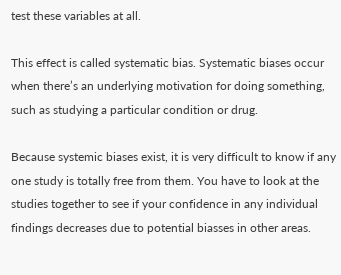test these variables at all.

This effect is called systematic bias. Systematic biases occur when there’s an underlying motivation for doing something, such as studying a particular condition or drug.

Because systemic biases exist, it is very difficult to know if any one study is totally free from them. You have to look at the studies together to see if your confidence in any individual findings decreases due to potential biasses in other areas.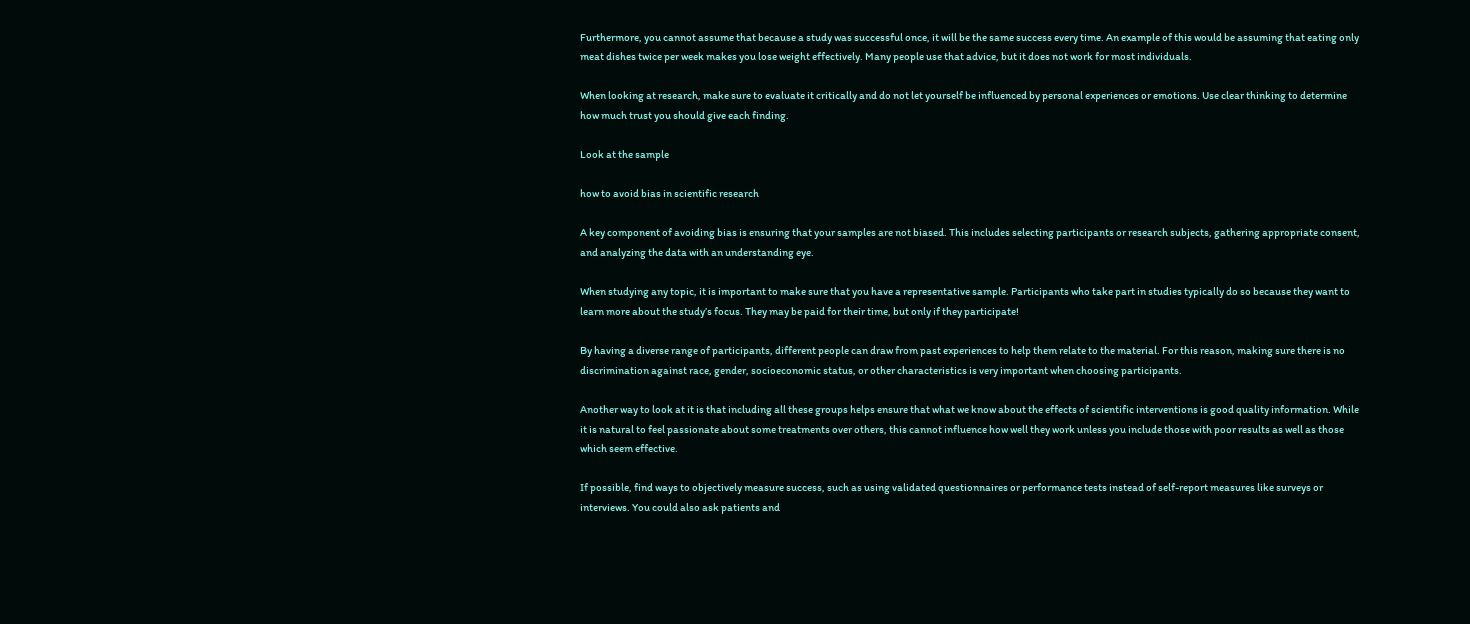Furthermore, you cannot assume that because a study was successful once, it will be the same success every time. An example of this would be assuming that eating only meat dishes twice per week makes you lose weight effectively. Many people use that advice, but it does not work for most individuals.

When looking at research, make sure to evaluate it critically and do not let yourself be influenced by personal experiences or emotions. Use clear thinking to determine how much trust you should give each finding.

Look at the sample

how to avoid bias in scientific research

A key component of avoiding bias is ensuring that your samples are not biased. This includes selecting participants or research subjects, gathering appropriate consent, and analyzing the data with an understanding eye.

When studying any topic, it is important to make sure that you have a representative sample. Participants who take part in studies typically do so because they want to learn more about the study’s focus. They may be paid for their time, but only if they participate!

By having a diverse range of participants, different people can draw from past experiences to help them relate to the material. For this reason, making sure there is no discrimination against race, gender, socioeconomic status, or other characteristics is very important when choosing participants.

Another way to look at it is that including all these groups helps ensure that what we know about the effects of scientific interventions is good quality information. While it is natural to feel passionate about some treatments over others, this cannot influence how well they work unless you include those with poor results as well as those which seem effective.

If possible, find ways to objectively measure success, such as using validated questionnaires or performance tests instead of self-report measures like surveys or interviews. You could also ask patients and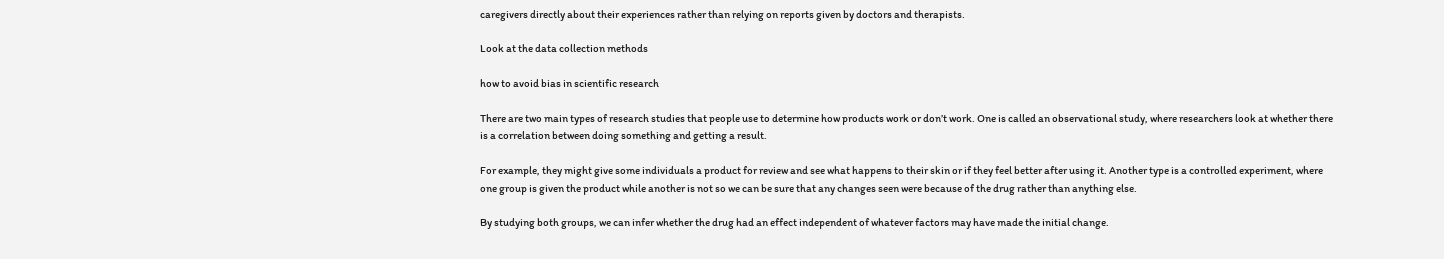caregivers directly about their experiences rather than relying on reports given by doctors and therapists.

Look at the data collection methods

how to avoid bias in scientific research

There are two main types of research studies that people use to determine how products work or don’t work. One is called an observational study, where researchers look at whether there is a correlation between doing something and getting a result.

For example, they might give some individuals a product for review and see what happens to their skin or if they feel better after using it. Another type is a controlled experiment, where one group is given the product while another is not so we can be sure that any changes seen were because of the drug rather than anything else.

By studying both groups, we can infer whether the drug had an effect independent of whatever factors may have made the initial change.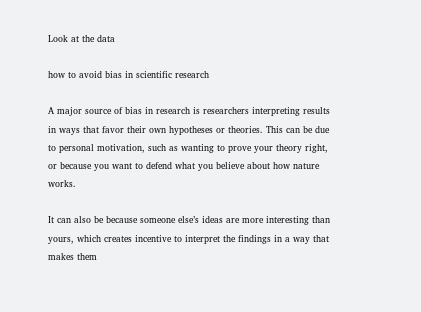Look at the data

how to avoid bias in scientific research

A major source of bias in research is researchers interpreting results in ways that favor their own hypotheses or theories. This can be due to personal motivation, such as wanting to prove your theory right, or because you want to defend what you believe about how nature works.

It can also be because someone else’s ideas are more interesting than yours, which creates incentive to interpret the findings in a way that makes them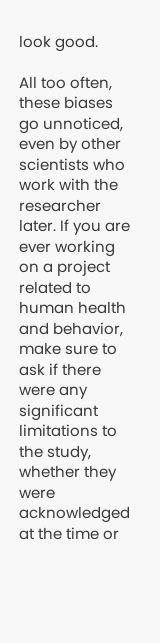look good.

All too often, these biases go unnoticed, even by other scientists who work with the researcher later. If you are ever working on a project related to human health and behavior, make sure to ask if there were any significant limitations to the study, whether they were acknowledged at the time or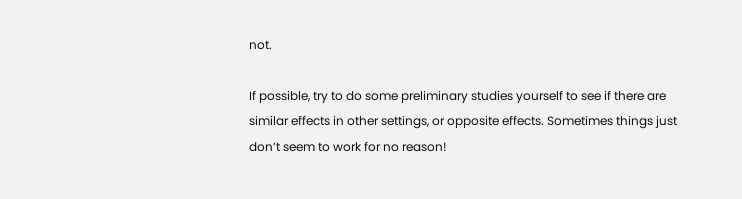not.

If possible, try to do some preliminary studies yourself to see if there are similar effects in other settings, or opposite effects. Sometimes things just don’t seem to work for no reason!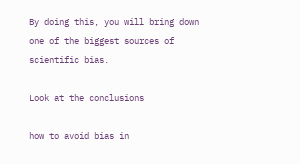By doing this, you will bring down one of the biggest sources of scientific bias.

Look at the conclusions

how to avoid bias in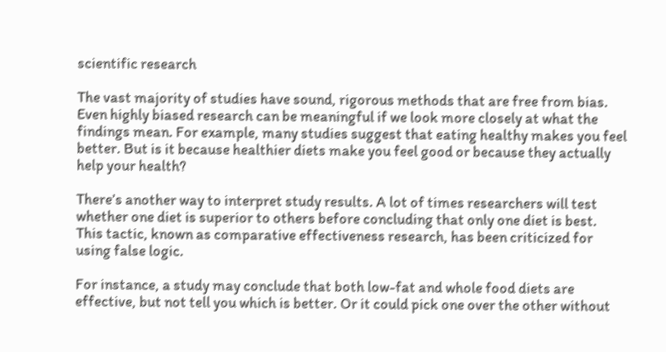scientific research

The vast majority of studies have sound, rigorous methods that are free from bias. Even highly biased research can be meaningful if we look more closely at what the findings mean. For example, many studies suggest that eating healthy makes you feel better. But is it because healthier diets make you feel good or because they actually help your health?

There’s another way to interpret study results. A lot of times researchers will test whether one diet is superior to others before concluding that only one diet is best. This tactic, known as comparative effectiveness research, has been criticized for using false logic.

For instance, a study may conclude that both low-fat and whole food diets are effective, but not tell you which is better. Or it could pick one over the other without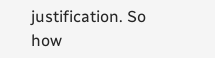justification. So how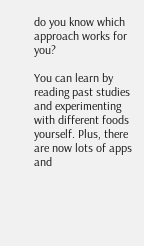do you know which approach works for you?

You can learn by reading past studies and experimenting with different foods yourself. Plus, there are now lots of apps and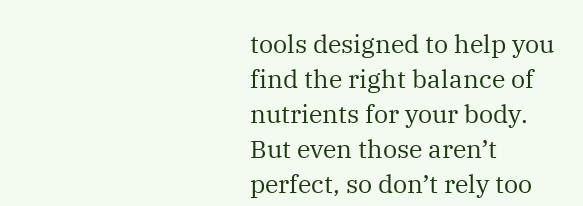tools designed to help you find the right balance of nutrients for your body. But even those aren’t perfect, so don’t rely too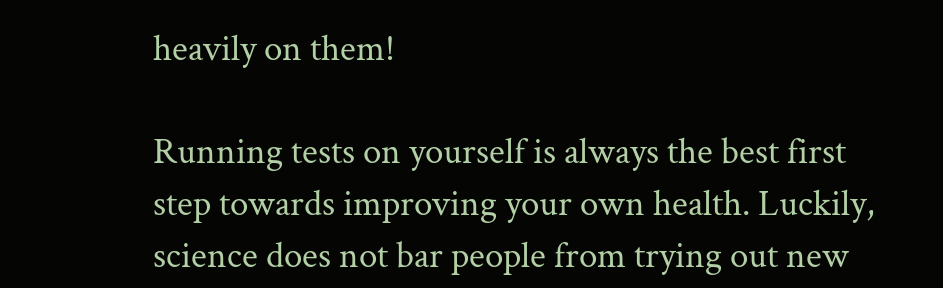heavily on them!

Running tests on yourself is always the best first step towards improving your own health. Luckily, science does not bar people from trying out new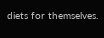diets for themselves.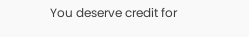You deserve credit for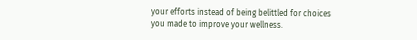your efforts instead of being belittled for choices you made to improve your wellness.